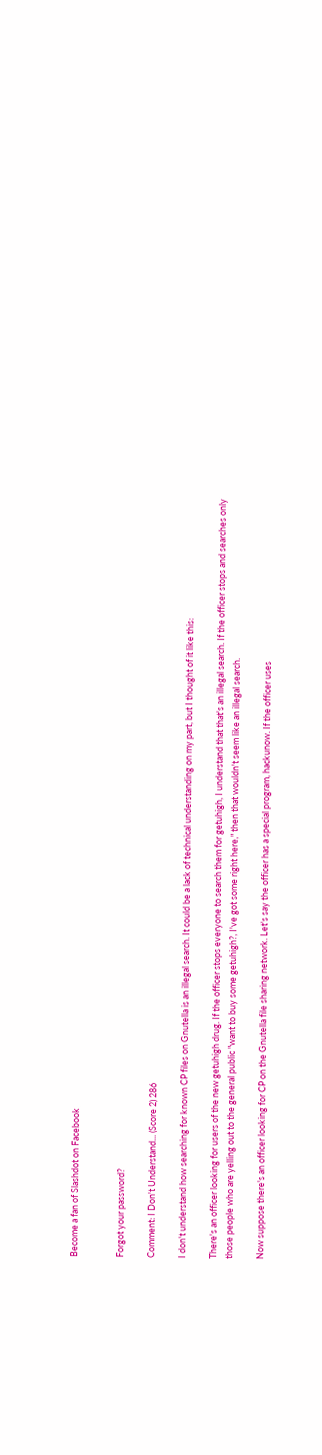Become a fan of Slashdot on Facebook


Forgot your password?

Comment: I Don't Understand... (Score 2) 286

I don't understand how searching for known CP files on Gnutella is an illegal search. It could be a lack of technical understanding on my part, but I thought of it like this:

There's an officer looking for users of the new getuhigh drug. If the officer stops everyone to search them for getuhigh, I understand that that's an illegal search. If the officer stops and searches only those people who are yelling out to the general public "want to buy some getuhigh?, I've got some right here," then that wouldn't seem like an illegal search.

Now suppose there's an officer looking for CP on the Gnutella file sharing network. Let's say the officer has a special program, hackunow. If the officer uses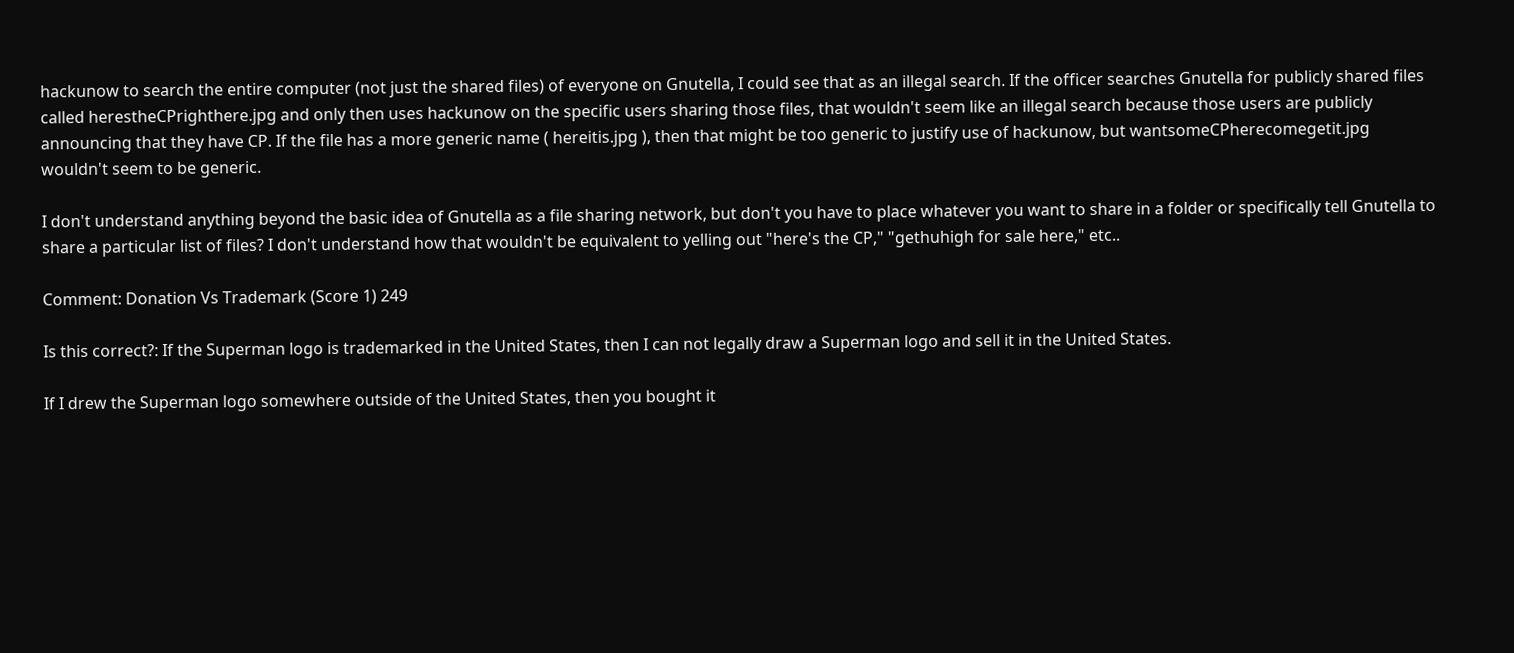hackunow to search the entire computer (not just the shared files) of everyone on Gnutella, I could see that as an illegal search. If the officer searches Gnutella for publicly shared files called herestheCPrighthere.jpg and only then uses hackunow on the specific users sharing those files, that wouldn't seem like an illegal search because those users are publicly announcing that they have CP. If the file has a more generic name ( hereitis.jpg ), then that might be too generic to justify use of hackunow, but wantsomeCPherecomegetit.jpg wouldn't seem to be generic.

I don't understand anything beyond the basic idea of Gnutella as a file sharing network, but don't you have to place whatever you want to share in a folder or specifically tell Gnutella to share a particular list of files? I don't understand how that wouldn't be equivalent to yelling out "here's the CP," "gethuhigh for sale here," etc..

Comment: Donation Vs Trademark (Score 1) 249

Is this correct?: If the Superman logo is trademarked in the United States, then I can not legally draw a Superman logo and sell it in the United States.

If I drew the Superman logo somewhere outside of the United States, then you bought it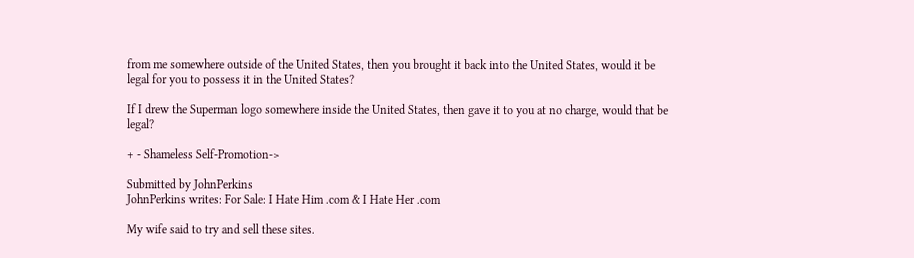from me somewhere outside of the United States, then you brought it back into the United States, would it be legal for you to possess it in the United States?

If I drew the Superman logo somewhere inside the United States, then gave it to you at no charge, would that be legal?

+ - Shameless Self-Promotion->

Submitted by JohnPerkins
JohnPerkins writes: For Sale: I Hate Him .com & I Hate Her .com

My wife said to try and sell these sites.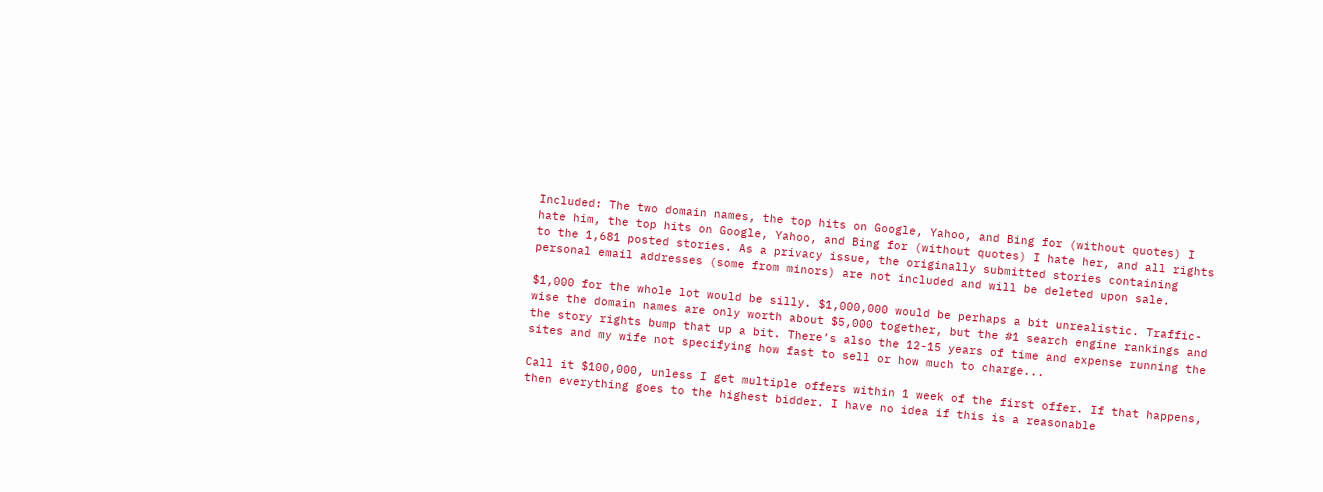Included: The two domain names, the top hits on Google, Yahoo, and Bing for (without quotes) I hate him, the top hits on Google, Yahoo, and Bing for (without quotes) I hate her, and all rights to the 1,681 posted stories. As a privacy issue, the originally submitted stories containing personal email addresses (some from minors) are not included and will be deleted upon sale.

$1,000 for the whole lot would be silly. $1,000,000 would be perhaps a bit unrealistic. Traffic-wise the domain names are only worth about $5,000 together, but the #1 search engine rankings and the story rights bump that up a bit. There’s also the 12-15 years of time and expense running the sites and my wife not specifying how fast to sell or how much to charge...

Call it $100,000, unless I get multiple offers within 1 week of the first offer. If that happens, then everything goes to the highest bidder. I have no idea if this is a reasonable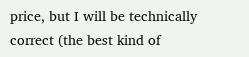price, but I will be technically correct (the best kind of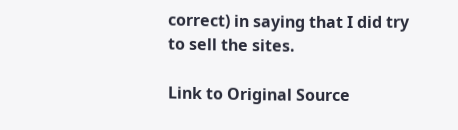correct) in saying that I did try to sell the sites.

Link to Original Source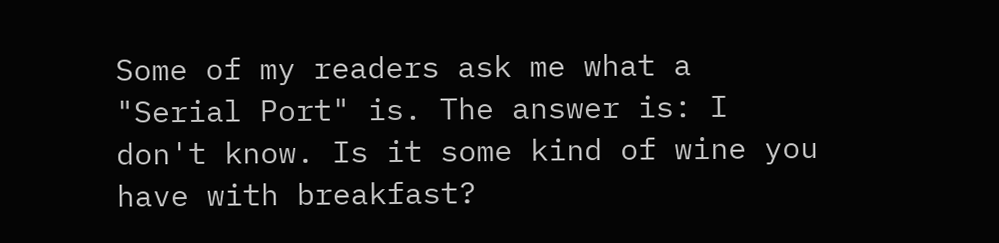Some of my readers ask me what a "Serial Port" is. The answer is: I don't know. Is it some kind of wine you have with breakfast?